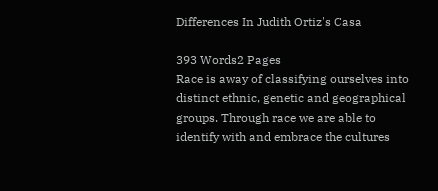Differences In Judith Ortiz's Casa

393 Words2 Pages
Race is away of classifying ourselves into distinct ethnic, genetic and geographical groups. Through race we are able to identify with and embrace the cultures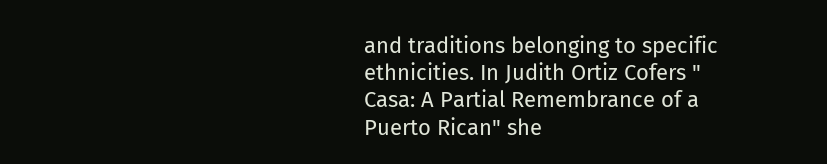and traditions belonging to specific ethnicities. In Judith Ortiz Cofers " Casa: A Partial Remembrance of a Puerto Rican" she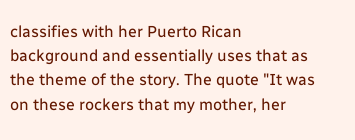classifies with her Puerto Rican background and essentially uses that as the theme of the story. The quote "It was on these rockers that my mother, her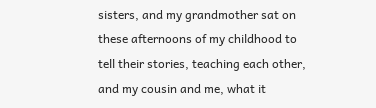sisters, and my grandmother sat on these afternoons of my childhood to tell their stories, teaching each other, and my cousin and me, what it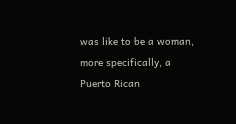was like to be a woman, more specifically, a Puerto Rican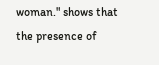woman." shows that the presence of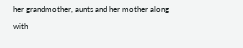her grandmother, aunts and her mother along with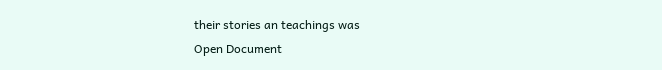their stories an teachings was
Open Document